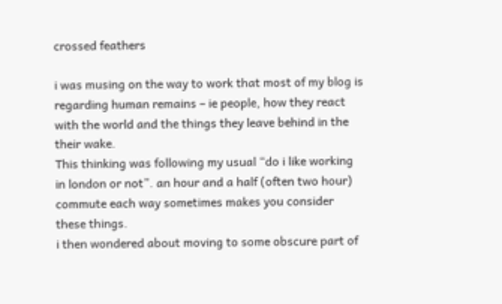crossed feathers

i was musing on the way to work that most of my blog is regarding human remains – ie people, how they react with the world and the things they leave behind in the their wake.
This thinking was following my usual “do i like working in london or not”. an hour and a half (often two hour) commute each way sometimes makes you consider these things.
i then wondered about moving to some obscure part of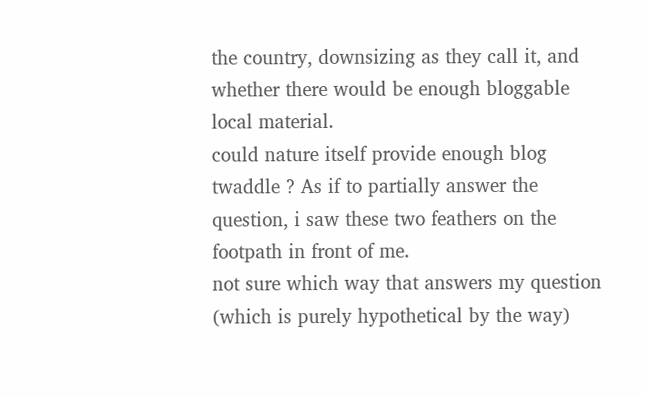the country, downsizing as they call it, and whether there would be enough bloggable local material.
could nature itself provide enough blog twaddle ? As if to partially answer the question, i saw these two feathers on the footpath in front of me.
not sure which way that answers my question (which is purely hypothetical by the way)